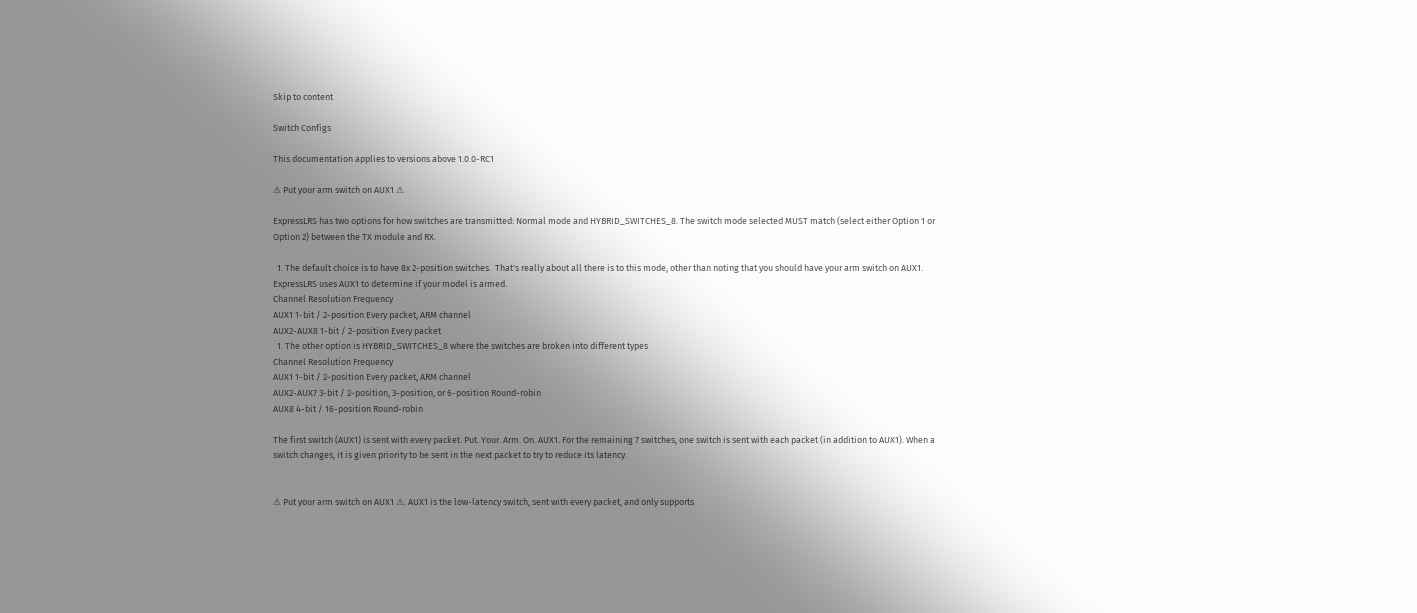Skip to content

Switch Configs

This documentation applies to versions above 1.0.0-RC1

⚠ Put your arm switch on AUX1 ⚠

ExpressLRS has two options for how switches are transmitted: Normal mode and HYBRID_SWITCHES_8. The switch mode selected MUST match (select either Option 1 or Option 2) between the TX module and RX.

  1. The default choice is to have 8x 2-position switches.  That's really about all there is to this mode, other than noting that you should have your arm switch on AUX1. ExpressLRS uses AUX1 to determine if your model is armed.
Channel Resolution Frequency
AUX1 1-bit / 2-position Every packet, ARM channel
AUX2-AUX8 1-bit / 2-position Every packet
  1. The other option is HYBRID_SWITCHES_8 where the switches are broken into different types
Channel Resolution Frequency
AUX1 1-bit / 2-position Every packet, ARM channel
AUX2-AUX7 3-bit / 2-position, 3-position, or 6-position Round-robin
AUX8 4-bit / 16-position Round-robin

The first switch (AUX1) is sent with every packet. Put. Your. Arm. On. AUX1. For the remaining 7 switches, one switch is sent with each packet (in addition to AUX1). When a switch changes, it is given priority to be sent in the next packet to try to reduce its latency.


⚠ Put your arm switch on AUX1 ⚠. AUX1 is the low-latency switch, sent with every packet, and only supports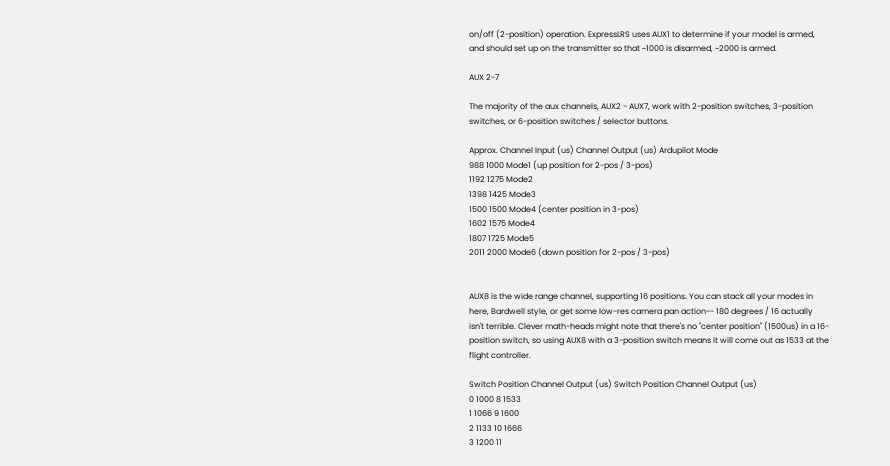on/off (2-position) operation. ExpressLRS uses AUX1 to determine if your model is armed, and should set up on the transmitter so that ~1000 is disarmed, ~2000 is armed.

AUX 2-7

The majority of the aux channels, AUX2 - AUX7, work with 2-position switches, 3-position switches, or 6-position switches / selector buttons.

Approx. Channel Input (us) Channel Output (us) Ardupilot Mode
988 1000 Mode1 (up position for 2-pos / 3-pos)
1192 1275 Mode2
1398 1425 Mode3
1500 1500 Mode4 (center position in 3-pos)
1602 1575 Mode4
1807 1725 Mode5
2011 2000 Mode6 (down position for 2-pos / 3-pos)


AUX8 is the wide range channel, supporting 16 positions. You can stack all your modes in here, Bardwell style, or get some low-res camera pan action-- 180 degrees / 16 actually isn't terrible. Clever math-heads might note that there's no "center position" (1500us) in a 16-position switch, so using AUX8 with a 3-position switch means it will come out as 1533 at the flight controller.

Switch Position Channel Output (us) Switch Position Channel Output (us)
0 1000 8 1533
1 1066 9 1600
2 1133 10 1666
3 1200 11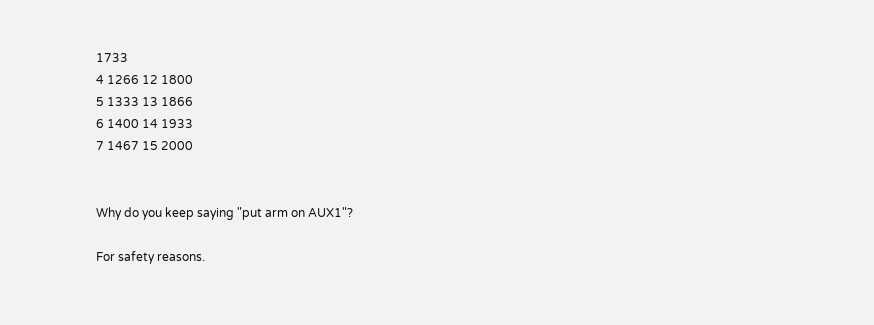1733
4 1266 12 1800
5 1333 13 1866
6 1400 14 1933
7 1467 15 2000


Why do you keep saying "put arm on AUX1"?

For safety reasons.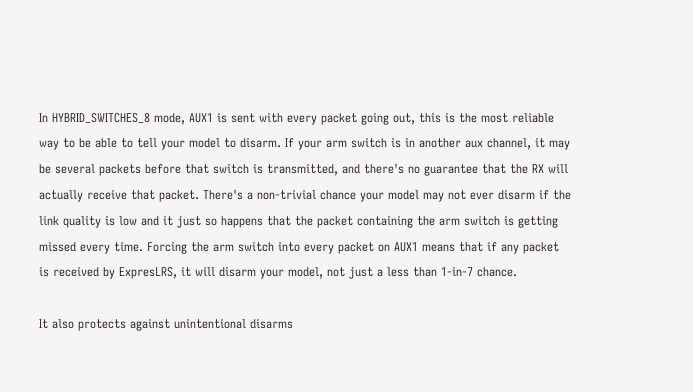In HYBRID_SWITCHES_8 mode, AUX1 is sent with every packet going out, this is the most reliable way to be able to tell your model to disarm. If your arm switch is in another aux channel, it may be several packets before that switch is transmitted, and there's no guarantee that the RX will actually receive that packet. There's a non-trivial chance your model may not ever disarm if the link quality is low and it just so happens that the packet containing the arm switch is getting missed every time. Forcing the arm switch into every packet on AUX1 means that if any packet is received by ExpresLRS, it will disarm your model, not just a less than 1-in-7 chance.

It also protects against unintentional disarms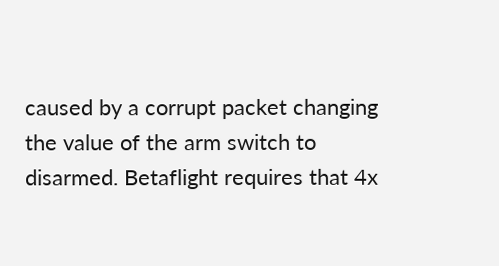caused by a corrupt packet changing the value of the arm switch to disarmed. Betaflight requires that 4x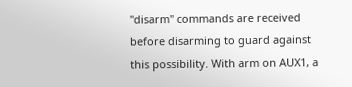"disarm" commands are received before disarming to guard against this possibility. With arm on AUX1, a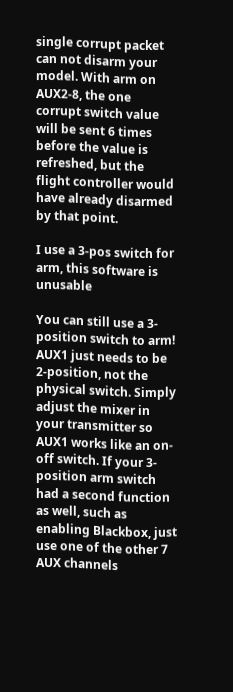single corrupt packet can not disarm your model. With arm on AUX2-8, the one corrupt switch value will be sent 6 times before the value is refreshed, but the flight controller would have already disarmed by that point.

I use a 3-pos switch for arm, this software is unusable

You can still use a 3-position switch to arm! AUX1 just needs to be 2-position, not the physical switch. Simply adjust the mixer in your transmitter so AUX1 works like an on-off switch. If your 3-position arm switch had a second function as well, such as enabling Blackbox, just use one of the other 7 AUX channels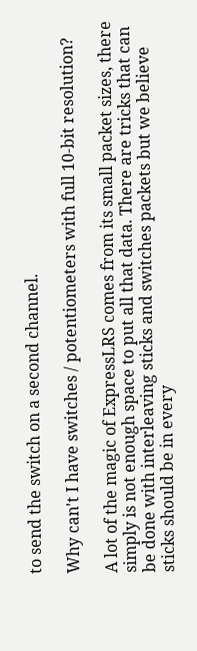to send the switch on a second channel.

Why can't I have switches / potentiometers with full 10-bit resolution?

A lot of the magic of ExpressLRS comes from its small packet sizes, there simply is not enough space to put all that data. There are tricks that can be done with interleaving sticks and switches packets but we believe sticks should be in every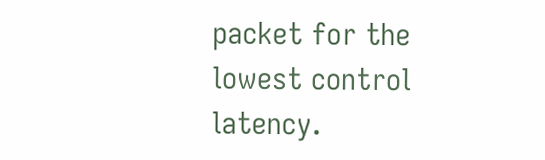packet for the lowest control latency.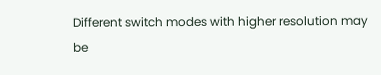Different switch modes with higher resolution may be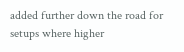added further down the road for setups where higher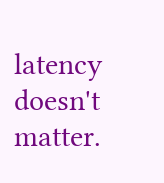latency doesn't matter.